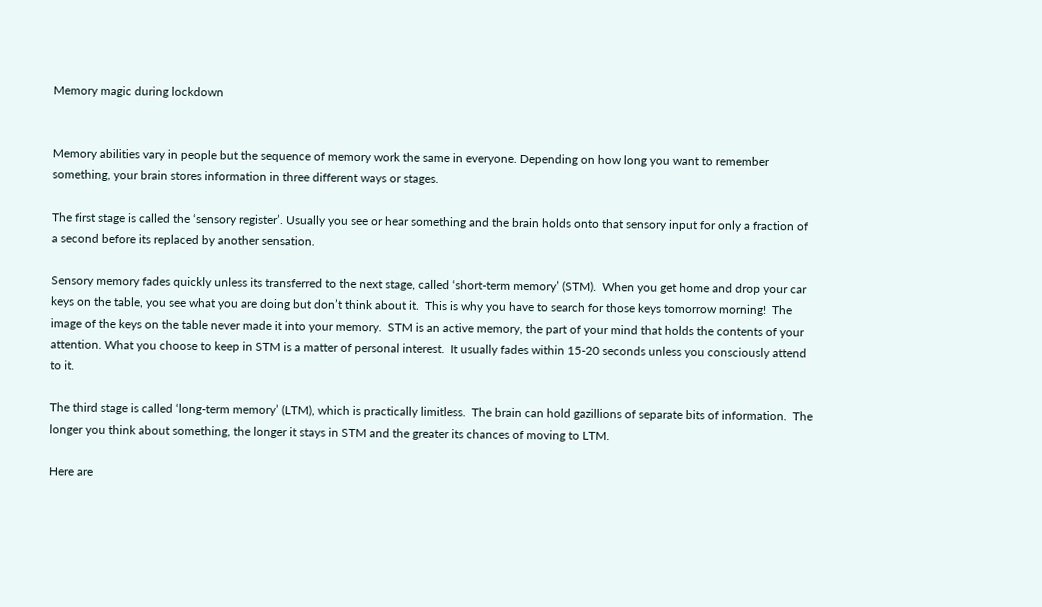Memory magic during lockdown


Memory abilities vary in people but the sequence of memory work the same in everyone. Depending on how long you want to remember something, your brain stores information in three different ways or stages.

The first stage is called the ‘sensory register’. Usually you see or hear something and the brain holds onto that sensory input for only a fraction of a second before its replaced by another sensation.

Sensory memory fades quickly unless its transferred to the next stage, called ‘short-term memory’ (STM).  When you get home and drop your car keys on the table, you see what you are doing but don’t think about it.  This is why you have to search for those keys tomorrow morning!  The image of the keys on the table never made it into your memory.  STM is an active memory, the part of your mind that holds the contents of your attention. What you choose to keep in STM is a matter of personal interest.  It usually fades within 15-20 seconds unless you consciously attend to it.

The third stage is called ‘long-term memory’ (LTM), which is practically limitless.  The brain can hold gazillions of separate bits of information.  The longer you think about something, the longer it stays in STM and the greater its chances of moving to LTM.

Here are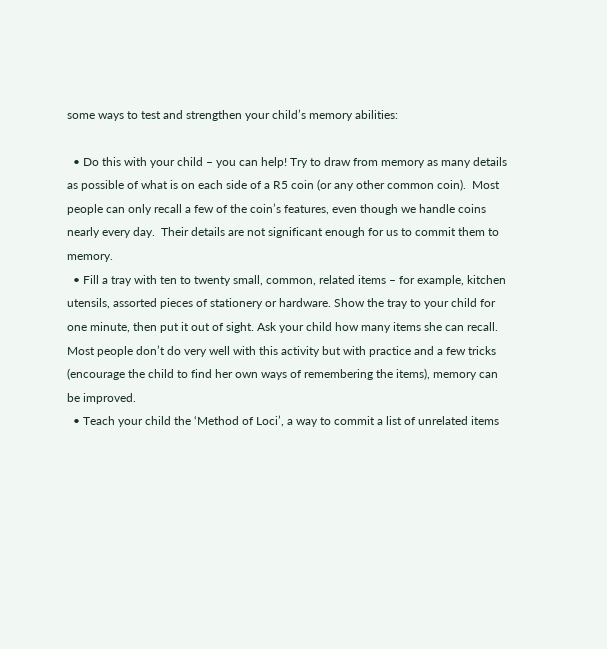some ways to test and strengthen your child’s memory abilities:

  • Do this with your child – you can help! Try to draw from memory as many details as possible of what is on each side of a R5 coin (or any other common coin).  Most people can only recall a few of the coin’s features, even though we handle coins nearly every day.  Their details are not significant enough for us to commit them to memory.
  • Fill a tray with ten to twenty small, common, related items – for example, kitchen utensils, assorted pieces of stationery or hardware. Show the tray to your child for one minute, then put it out of sight. Ask your child how many items she can recall. Most people don’t do very well with this activity but with practice and a few tricks (encourage the child to find her own ways of remembering the items), memory can be improved.
  • Teach your child the ‘Method of Loci’, a way to commit a list of unrelated items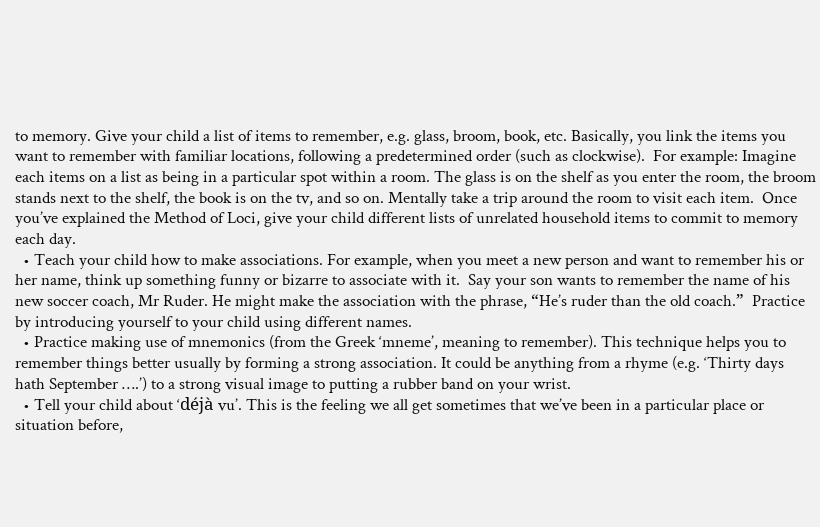to memory. Give your child a list of items to remember, e.g. glass, broom, book, etc. Basically, you link the items you want to remember with familiar locations, following a predetermined order (such as clockwise).  For example: Imagine each items on a list as being in a particular spot within a room. The glass is on the shelf as you enter the room, the broom stands next to the shelf, the book is on the tv, and so on. Mentally take a trip around the room to visit each item.  Once you’ve explained the Method of Loci, give your child different lists of unrelated household items to commit to memory each day.
  • Teach your child how to make associations. For example, when you meet a new person and want to remember his or her name, think up something funny or bizarre to associate with it.  Say your son wants to remember the name of his new soccer coach, Mr Ruder. He might make the association with the phrase, “He’s ruder than the old coach.”  Practice by introducing yourself to your child using different names.
  • Practice making use of mnemonics (from the Greek ‘mneme’, meaning to remember). This technique helps you to remember things better usually by forming a strong association. It could be anything from a rhyme (e.g. ‘Thirty days hath September ….’) to a strong visual image to putting a rubber band on your wrist.
  • Tell your child about ‘déjà vu’. This is the feeling we all get sometimes that we’ve been in a particular place or situation before,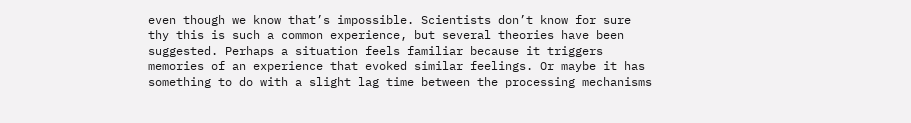even though we know that’s impossible. Scientists don’t know for sure thy this is such a common experience, but several theories have been suggested. Perhaps a situation feels familiar because it triggers memories of an experience that evoked similar feelings. Or maybe it has something to do with a slight lag time between the processing mechanisms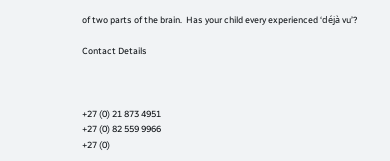of two parts of the brain.  Has your child every experienced ‘déjà vu’?

Contact Details



+27 (0) 21 873 4951
+27 (0) 82 559 9966
+27 (0)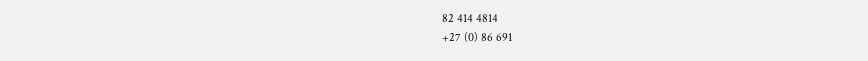82 414 4814
+27 (0) 86 691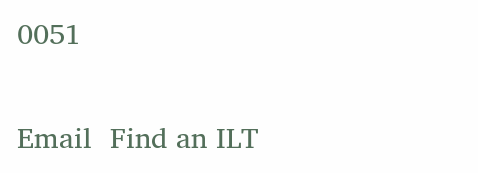0051

Email  Find an ILT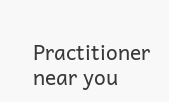Practitioner near you